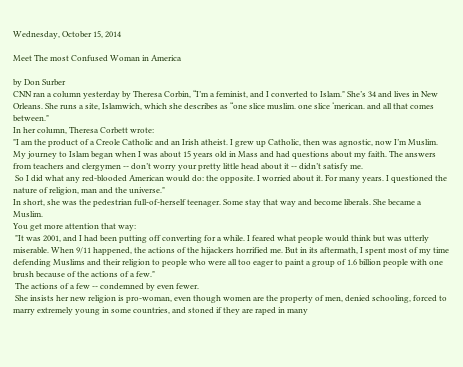Wednesday, October 15, 2014

Meet The most Confused Woman in America

by Don Surber
CNN ran a column yesterday by Theresa Corbin, “I’m a feminist, and I converted to Islam." She’s 34 and lives in New Orleans. She runs a site, Islamwich, which she describes as “one slice muslim. one slice ‘merican. and all that comes between."
In her column, Theresa Corbett wrote:
"I am the product of a Creole Catholic and an Irish atheist. I grew up Catholic, then was agnostic, now I’m Muslim. My journey to Islam began when I was about 15 years old in Mass and had questions about my faith. The answers from teachers and clergymen -- don’t worry your pretty little head about it -- didn’t satisfy me.
 So I did what any red-blooded American would do: the opposite. I worried about it. For many years. I questioned the nature of religion, man and the universe."
In short, she was the pedestrian full-of-herself teenager. Some stay that way and become liberals. She became a Muslim.
You get more attention that way:
 "It was 2001, and I had been putting off converting for a while. I feared what people would think but was utterly miserable. When 9/11 happened, the actions of the hijackers horrified me. But in its aftermath, I spent most of my time defending Muslims and their religion to people who were all too eager to paint a group of 1.6 billion people with one brush because of the actions of a few."
 The actions of a few -- condemned by even fewer.
 She insists her new religion is pro-woman, even though women are the property of men, denied schooling, forced to marry extremely young in some countries, and stoned if they are raped in many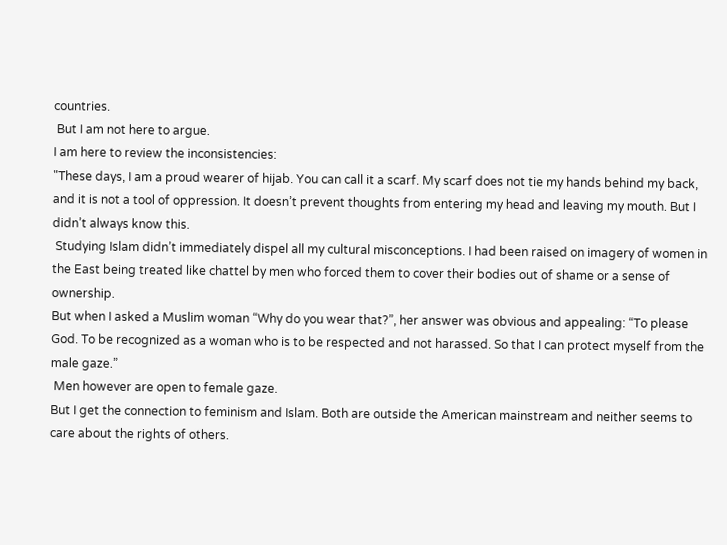countries.
 But I am not here to argue.
I am here to review the inconsistencies:
"These days, I am a proud wearer of hijab. You can call it a scarf. My scarf does not tie my hands behind my back, and it is not a tool of oppression. It doesn’t prevent thoughts from entering my head and leaving my mouth. But I didn’t always know this.
 Studying Islam didn’t immediately dispel all my cultural misconceptions. I had been raised on imagery of women in the East being treated like chattel by men who forced them to cover their bodies out of shame or a sense of ownership.
But when I asked a Muslim woman “Why do you wear that?”, her answer was obvious and appealing: “To please God. To be recognized as a woman who is to be respected and not harassed. So that I can protect myself from the male gaze.”
 Men however are open to female gaze.
But I get the connection to feminism and Islam. Both are outside the American mainstream and neither seems to care about the rights of others.